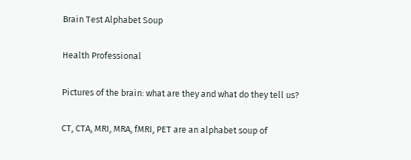Brain Test Alphabet Soup

Health Professional

Pictures of the brain: what are they and what do they tell us?

CT, CTA, MRI, MRA, fMRI, PET are an alphabet soup of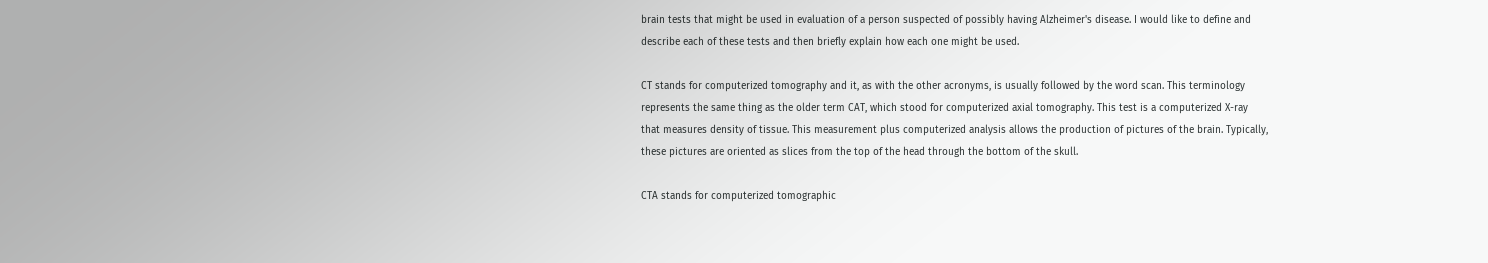brain tests that might be used in evaluation of a person suspected of possibly having Alzheimer's disease. I would like to define and describe each of these tests and then briefly explain how each one might be used.

CT stands for computerized tomography and it, as with the other acronyms, is usually followed by the word scan. This terminology represents the same thing as the older term CAT, which stood for computerized axial tomography. This test is a computerized X-ray that measures density of tissue. This measurement plus computerized analysis allows the production of pictures of the brain. Typically, these pictures are oriented as slices from the top of the head through the bottom of the skull.

CTA stands for computerized tomographic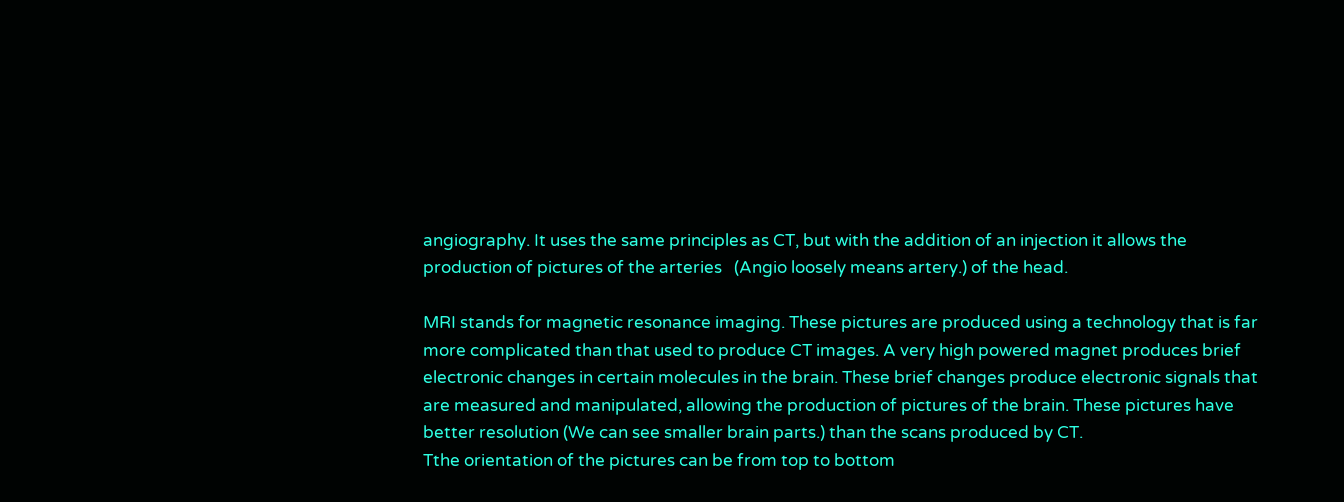angiography. It uses the same principles as CT, but with the addition of an injection it allows the production of pictures of the arteries   (Angio loosely means artery.) of the head.

MRI stands for magnetic resonance imaging. These pictures are produced using a technology that is far more complicated than that used to produce CT images. A very high powered magnet produces brief electronic changes in certain molecules in the brain. These brief changes produce electronic signals that are measured and manipulated, allowing the production of pictures of the brain. These pictures have better resolution (We can see smaller brain parts.) than the scans produced by CT.
Tthe orientation of the pictures can be from top to bottom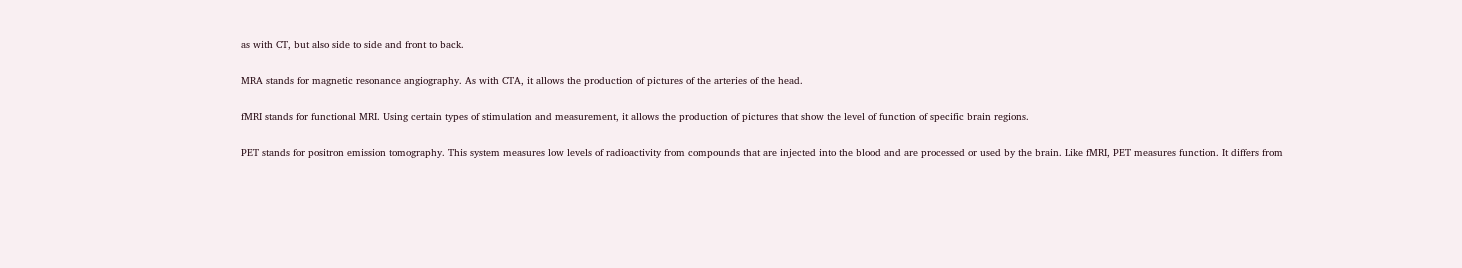as with CT, but also side to side and front to back.

MRA stands for magnetic resonance angiography. As with CTA, it allows the production of pictures of the arteries of the head.

fMRI stands for functional MRI. Using certain types of stimulation and measurement, it allows the production of pictures that show the level of function of specific brain regions.

PET stands for positron emission tomography. This system measures low levels of radioactivity from compounds that are injected into the blood and are processed or used by the brain. Like fMRI, PET measures function. It differs from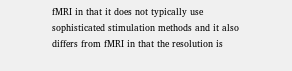fMRI in that it does not typically use sophisticated stimulation methods and it also differs from fMRI in that the resolution is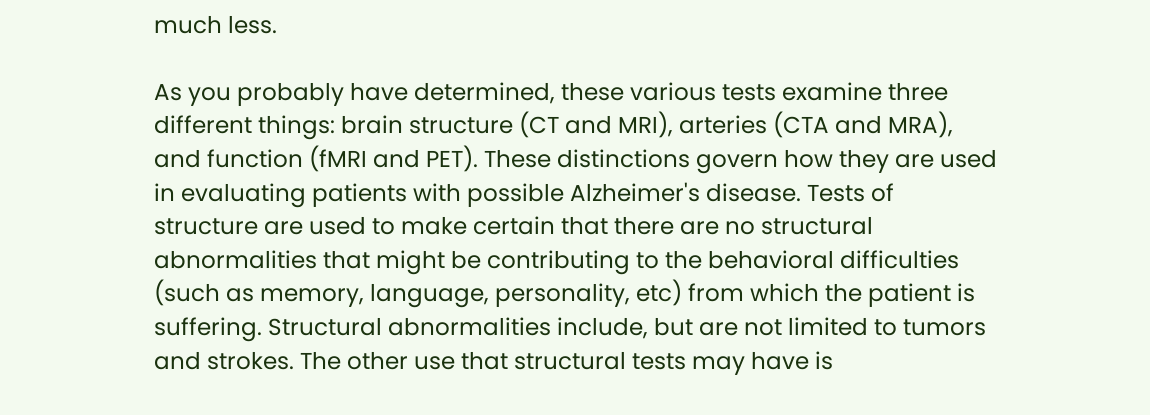much less.

As you probably have determined, these various tests examine three different things: brain structure (CT and MRI), arteries (CTA and MRA), and function (fMRI and PET). These distinctions govern how they are used in evaluating patients with possible Alzheimer's disease. Tests of structure are used to make certain that there are no structural abnormalities that might be contributing to the behavioral difficulties (such as memory, language, personality, etc) from which the patient is suffering. Structural abnormalities include, but are not limited to tumors and strokes. The other use that structural tests may have is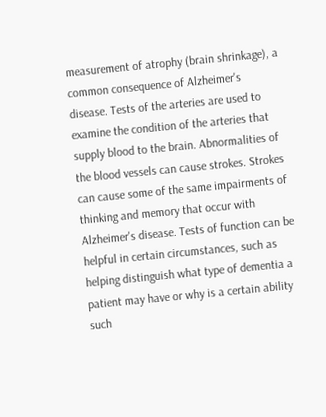measurement of atrophy (brain shrinkage), a common consequence of Alzheimer's disease. Tests of the arteries are used to examine the condition of the arteries that supply blood to the brain. Abnormalities of the blood vessels can cause strokes. Strokes can cause some of the same impairments of thinking and memory that occur with Alzheimer's disease. Tests of function can be helpful in certain circumstances, such as helping distinguish what type of dementia a patient may have or why is a certain ability such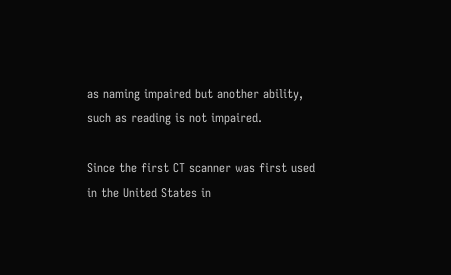as naming impaired but another ability, such as reading is not impaired.

Since the first CT scanner was first used in the United States in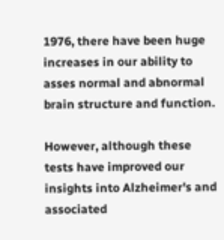1976, there have been huge increases in our ability to asses normal and abnormal brain structure and function.

However, although these tests have improved our insights into Alzheimer's and associated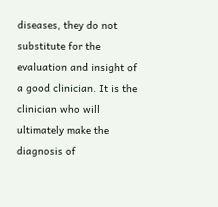diseases, they do not substitute for the evaluation and insight of a good clinician. It is the clinician who will ultimately make the diagnosis of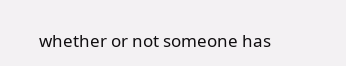whether or not someone has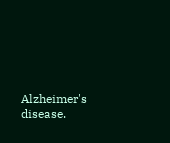Alzheimer's disease.